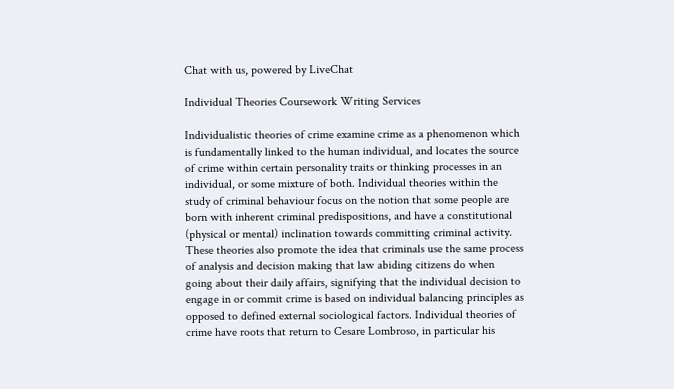Chat with us, powered by LiveChat

Individual Theories Coursework Writing Services

Individualistic theories of crime examine crime as a phenomenon which is fundamentally linked to the human individual, and locates the source of crime within certain personality traits or thinking processes in an individual, or some mixture of both. Individual theories within the study of criminal behaviour focus on the notion that some people are born with inherent criminal predispositions, and have a constitutional (physical or mental) inclination towards committing criminal activity. These theories also promote the idea that criminals use the same process of analysis and decision making that law abiding citizens do when going about their daily affairs, signifying that the individual decision to engage in or commit crime is based on individual balancing principles as opposed to defined external sociological factors. Individual theories of crime have roots that return to Cesare Lombroso, in particular his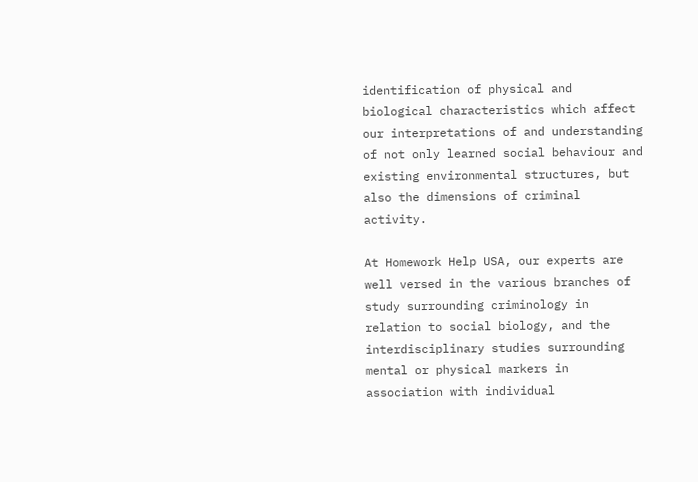identification of physical and biological characteristics which affect our interpretations of and understanding of not only learned social behaviour and existing environmental structures, but also the dimensions of criminal activity.

At Homework Help USA, our experts are well versed in the various branches of study surrounding criminology in relation to social biology, and the interdisciplinary studies surrounding mental or physical markers in association with individual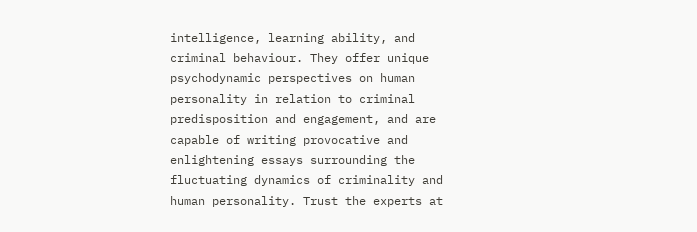intelligence, learning ability, and criminal behaviour. They offer unique psychodynamic perspectives on human personality in relation to criminal predisposition and engagement, and are capable of writing provocative and enlightening essays surrounding the fluctuating dynamics of criminality and human personality. Trust the experts at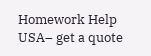Homework Help USA– get a quote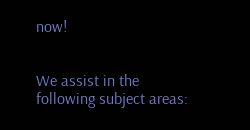now!


We assist in the following subject areas: